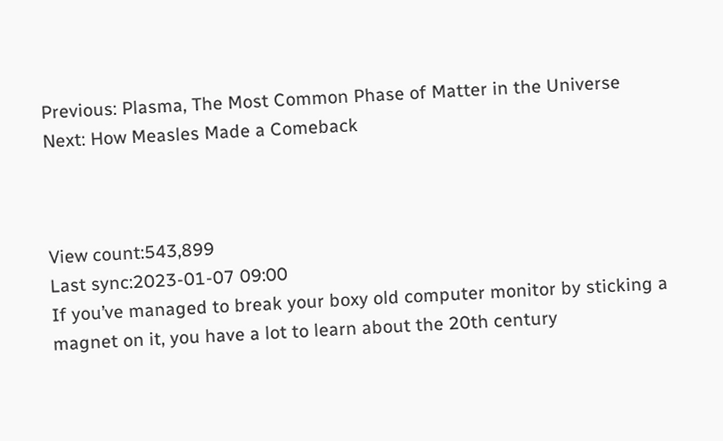Previous: Plasma, The Most Common Phase of Matter in the Universe
Next: How Measles Made a Comeback



View count:543,899
Last sync:2023-01-07 09:00
If you’ve managed to break your boxy old computer monitor by sticking a magnet on it, you have a lot to learn about the 20th century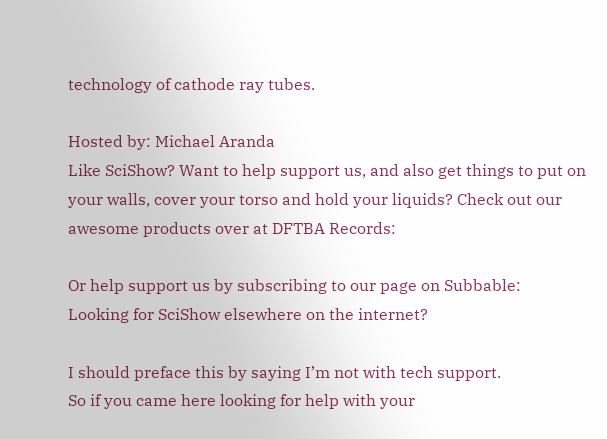technology of cathode ray tubes.

Hosted by: Michael Aranda
Like SciShow? Want to help support us, and also get things to put on your walls, cover your torso and hold your liquids? Check out our awesome products over at DFTBA Records:

Or help support us by subscribing to our page on Subbable:
Looking for SciShow elsewhere on the internet?

I should preface this by saying I’m not with tech support.
So if you came here looking for help with your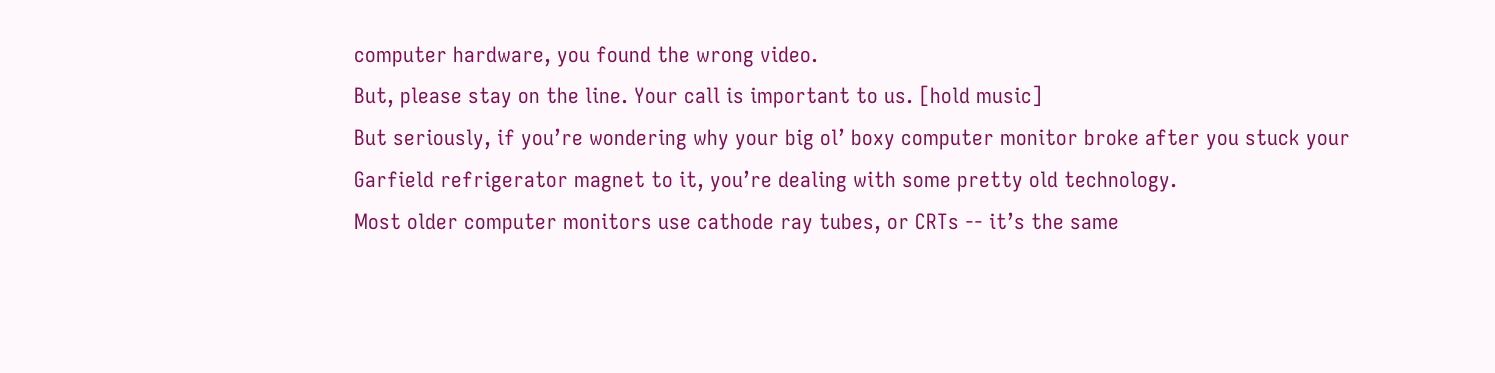computer hardware, you found the wrong video.
But, please stay on the line. Your call is important to us. [hold music]
But seriously, if you’re wondering why your big ol’ boxy computer monitor broke after you stuck your Garfield refrigerator magnet to it, you’re dealing with some pretty old technology.
Most older computer monitors use cathode ray tubes, or CRTs -- it’s the same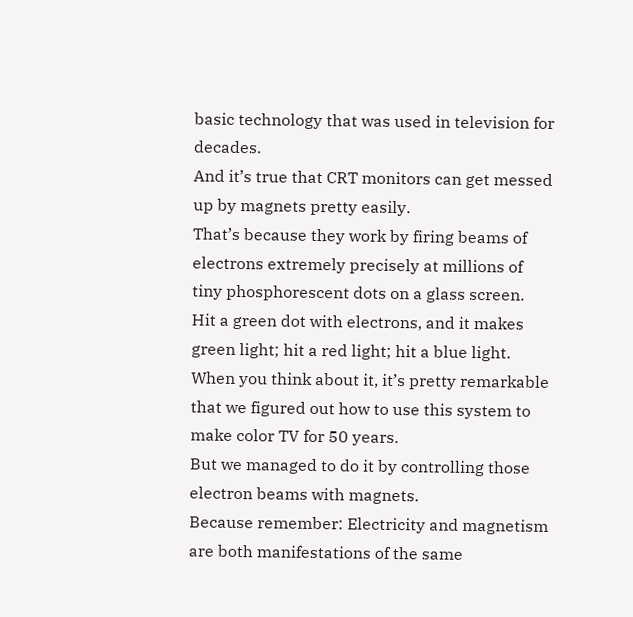basic technology that was used in television for decades.
And it’s true that CRT monitors can get messed up by magnets pretty easily.
That’s because they work by firing beams of electrons extremely precisely at millions of tiny phosphorescent dots on a glass screen.
Hit a green dot with electrons, and it makes green light; hit a red light; hit a blue light.
When you think about it, it’s pretty remarkable that we figured out how to use this system to make color TV for 50 years.
But we managed to do it by controlling those electron beams with magnets.
Because remember: Electricity and magnetism are both manifestations of the same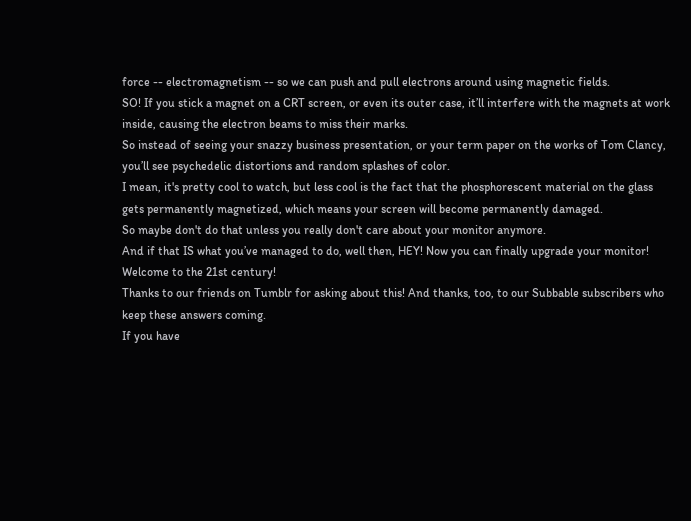force -- electromagnetism -- so we can push and pull electrons around using magnetic fields.
SO! If you stick a magnet on a CRT screen, or even its outer case, it’ll interfere with the magnets at work inside, causing the electron beams to miss their marks.
So instead of seeing your snazzy business presentation, or your term paper on the works of Tom Clancy, you’ll see psychedelic distortions and random splashes of color.
I mean, it's pretty cool to watch, but less cool is the fact that the phosphorescent material on the glass gets permanently magnetized, which means your screen will become permanently damaged.
So maybe don't do that unless you really don't care about your monitor anymore.
And if that IS what you’ve managed to do, well then, HEY! Now you can finally upgrade your monitor!
Welcome to the 21st century!
Thanks to our friends on Tumblr for asking about this! And thanks, too, to our Subbable subscribers who keep these answers coming.
If you have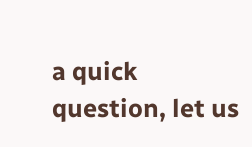a quick question, let us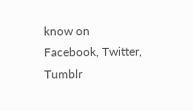know on Facebook, Twitter, Tumblr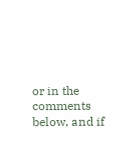or in the comments below, and if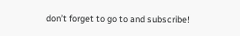don’t forget to go to and subscribe!